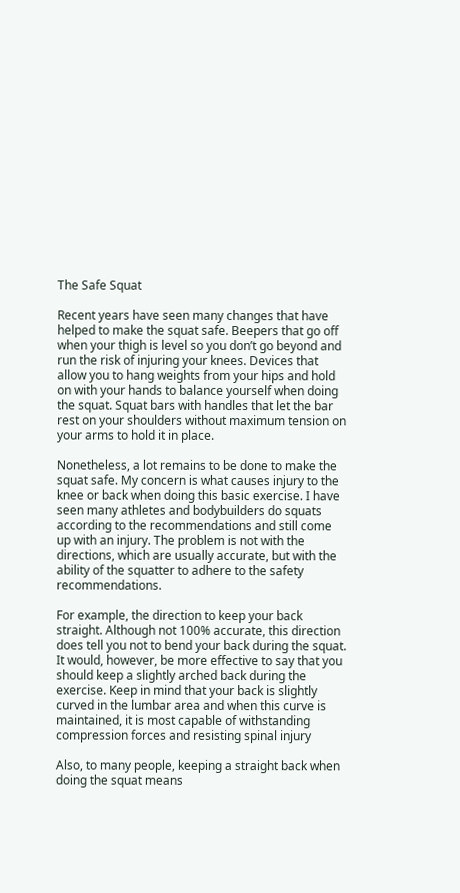The Safe Squat

Recent years have seen many changes that have helped to make the squat safe. Beepers that go off when your thigh is level so you don’t go beyond and run the risk of injuring your knees. Devices that allow you to hang weights from your hips and hold on with your hands to balance yourself when doing the squat. Squat bars with handles that let the bar rest on your shoulders without maximum tension on your arms to hold it in place.

Nonetheless, a lot remains to be done to make the squat safe. My concern is what causes injury to the knee or back when doing this basic exercise. I have seen many athletes and bodybuilders do squats according to the recommendations and still come up with an injury. The problem is not with the directions, which are usually accurate, but with the ability of the squatter to adhere to the safety recommendations.

For example, the direction to keep your back straight. Although not 100% accurate, this direction does tell you not to bend your back during the squat. It would, however, be more effective to say that you should keep a slightly arched back during the exercise. Keep in mind that your back is slightly curved in the lumbar area and when this curve is maintained, it is most capable of withstanding compression forces and resisting spinal injury

Also, to many people, keeping a straight back when doing the squat means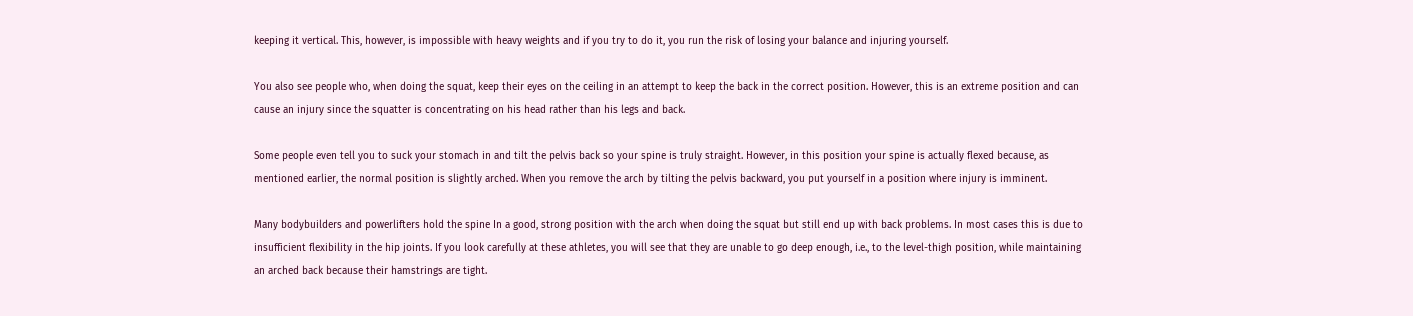keeping it vertical. This, however, is impossible with heavy weights and if you try to do it, you run the risk of losing your balance and injuring yourself.

You also see people who, when doing the squat, keep their eyes on the ceiling in an attempt to keep the back in the correct position. However, this is an extreme position and can cause an injury since the squatter is concentrating on his head rather than his legs and back.

Some people even tell you to suck your stomach in and tilt the pelvis back so your spine is truly straight. However, in this position your spine is actually flexed because, as mentioned earlier, the normal position is slightly arched. When you remove the arch by tilting the pelvis backward, you put yourself in a position where injury is imminent.

Many bodybuilders and powerlifters hold the spine In a good, strong position with the arch when doing the squat but still end up with back problems. In most cases this is due to insufficient flexibility in the hip joints. If you look carefully at these athletes, you will see that they are unable to go deep enough, i.e., to the level-thigh position, while maintaining an arched back because their hamstrings are tight.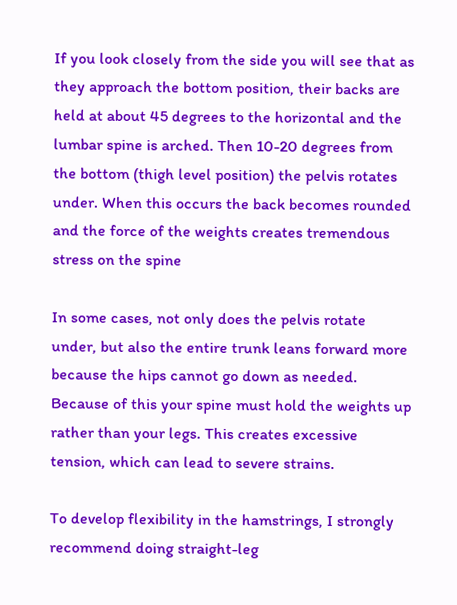If you look closely from the side you will see that as they approach the bottom position, their backs are held at about 45 degrees to the horizontal and the lumbar spine is arched. Then 10-20 degrees from the bottom (thigh level position) the pelvis rotates under. When this occurs the back becomes rounded and the force of the weights creates tremendous stress on the spine

In some cases, not only does the pelvis rotate under, but also the entire trunk leans forward more because the hips cannot go down as needed. Because of this your spine must hold the weights up rather than your legs. This creates excessive tension, which can lead to severe strains.

To develop flexibility in the hamstrings, I strongly recommend doing straight-leg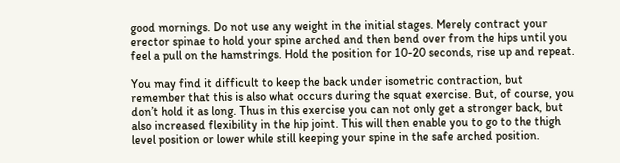good mornings. Do not use any weight in the initial stages. Merely contract your erector spinae to hold your spine arched and then bend over from the hips until you feel a pull on the hamstrings. Hold the position for 10-20 seconds, rise up and repeat.

You may find it difficult to keep the back under isometric contraction, but remember that this is also what occurs during the squat exercise. But, of course, you don’t hold it as long. Thus in this exercise you can not only get a stronger back, but also increased flexibility in the hip joint. This will then enable you to go to the thigh level position or lower while still keeping your spine in the safe arched position.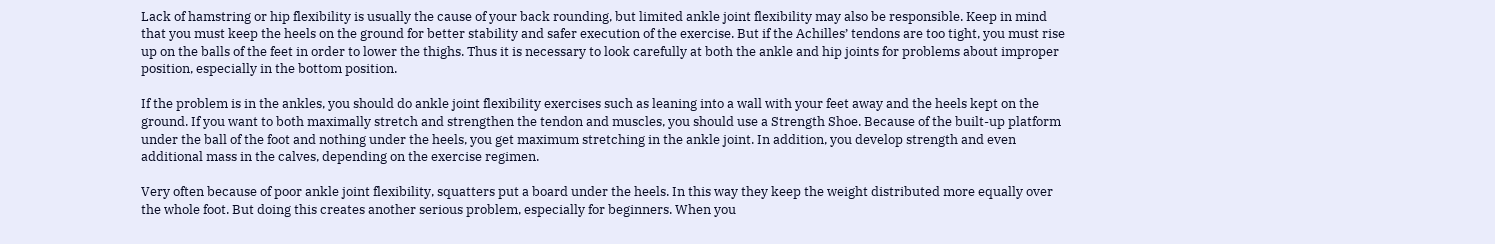Lack of hamstring or hip flexibility is usually the cause of your back rounding, but limited ankle joint flexibility may also be responsible. Keep in mind that you must keep the heels on the ground for better stability and safer execution of the exercise. But if the Achilles’ tendons are too tight, you must rise up on the balls of the feet in order to lower the thighs. Thus it is necessary to look carefully at both the ankle and hip joints for problems about improper position, especially in the bottom position.

If the problem is in the ankles, you should do ankle joint flexibility exercises such as leaning into a wall with your feet away and the heels kept on the ground. If you want to both maximally stretch and strengthen the tendon and muscles, you should use a Strength Shoe. Because of the built-up platform under the ball of the foot and nothing under the heels, you get maximum stretching in the ankle joint. In addition, you develop strength and even additional mass in the calves, depending on the exercise regimen.

Very often because of poor ankle joint flexibility, squatters put a board under the heels. In this way they keep the weight distributed more equally over the whole foot. But doing this creates another serious problem, especially for beginners. When you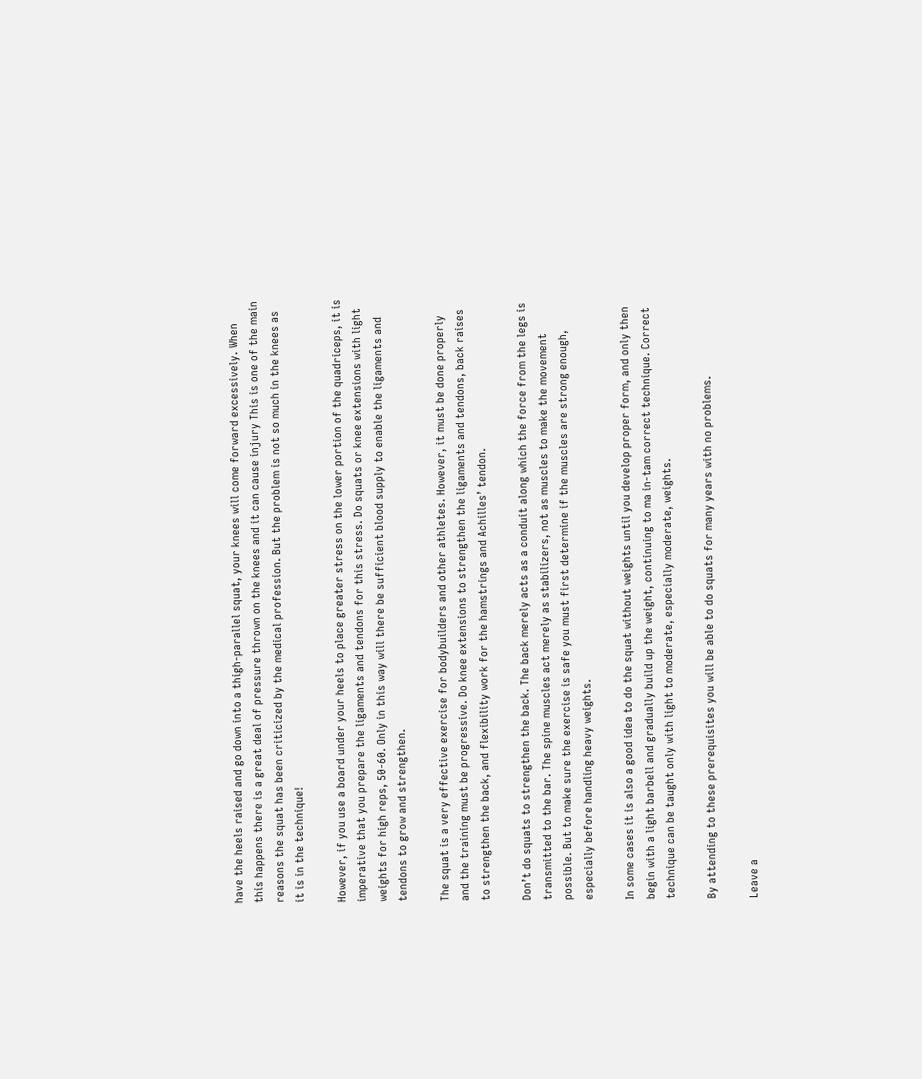have the heels raised and go down into a thigh-parallel squat, your knees will come forward excessively. When this happens there is a great deal of pressure thrown on the knees and it can cause injury This is one of the main reasons the squat has been criticized by the medical profession. But the problem is not so much in the knees as it is in the technique!

However, if you use a board under your heels to place greater stress on the lower portion of the quadriceps, it is imperative that you prepare the ligaments and tendons for this stress. Do squats or knee extensions with light weights for high reps, 50-60. Only in this way will there be sufficient blood supply to enable the ligaments and tendons to grow and strengthen.

The squat is a very effective exercise for bodybuilders and other athletes. However, it must be done properly and the training must be progressive. Do knee extensions to strengthen the ligaments and tendons, back raises to strengthen the back, and flexibility work for the hamstrings and Achilles’ tendon.

Don’t do squats to strengthen the back. The back merely acts as a conduit along which the force from the legs is transmitted to the bar. The spine muscles act merely as stabilizers, not as muscles to make the movement possible. But to make sure the exercise is safe you must first determine if the muscles are strong enough, especially before handling heavy weights.

In some cases it is also a good idea to do the squat without weights until you develop proper form, and only then begin with a light barbell and gradually build up the weight, continuing to ma in-tam correct technique. Correct technique can be taught only with light to moderate, especially moderate, weights.

By attending to these prerequisites you will be able to do squats for many years with no problems.

Leave a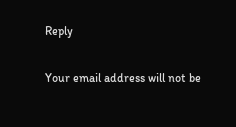Reply

Your email address will not be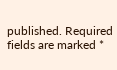published. Required fields are marked *